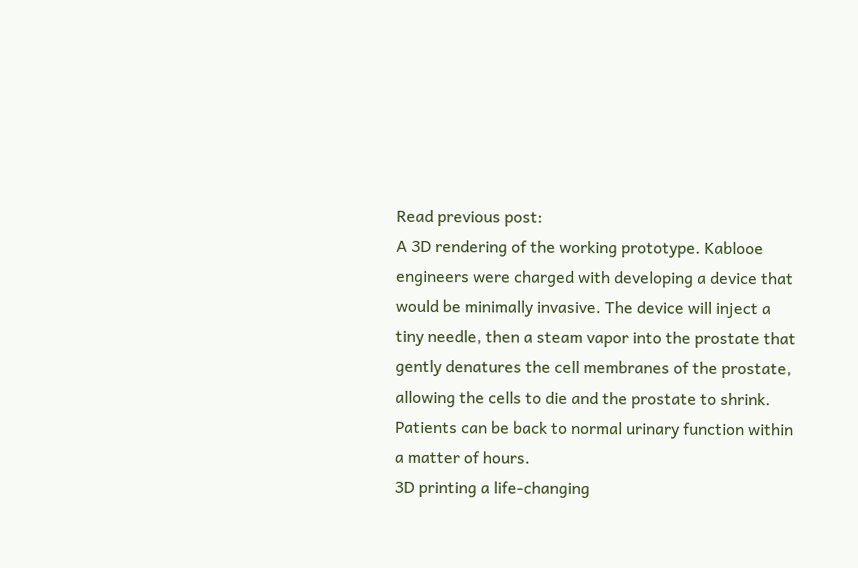Read previous post:
A 3D rendering of the working prototype. Kablooe engineers were charged with developing a device that would be minimally invasive. The device will inject a tiny needle, then a steam vapor into the prostate that gently denatures the cell membranes of the prostate, allowing the cells to die and the prostate to shrink. Patients can be back to normal urinary function within a matter of hours.
3D printing a life-changing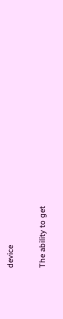device

The ability to get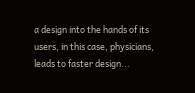a design into the hands of its users, in this case, physicians, leads to faster design...